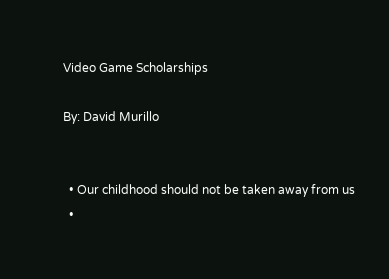Video Game Scholarships

By: David Murillo


  • Our childhood should not be taken away from us
  •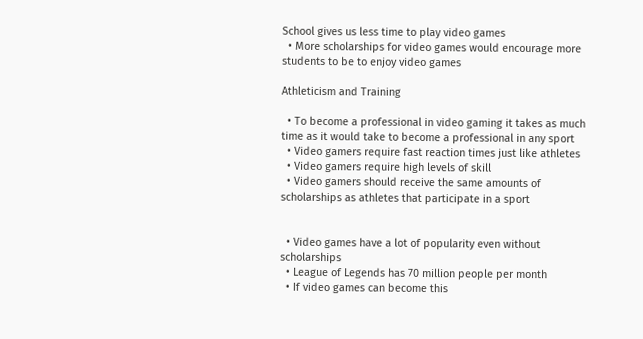School gives us less time to play video games
  • More scholarships for video games would encourage more students to be to enjoy video games

Athleticism and Training

  • To become a professional in video gaming it takes as much time as it would take to become a professional in any sport
  • Video gamers require fast reaction times just like athletes
  • Video gamers require high levels of skill
  • Video gamers should receive the same amounts of scholarships as athletes that participate in a sport


  • Video games have a lot of popularity even without scholarships
  • League of Legends has 70 million people per month
  • If video games can become this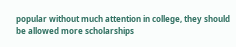popular without much attention in college, they should be allowed more scholarships